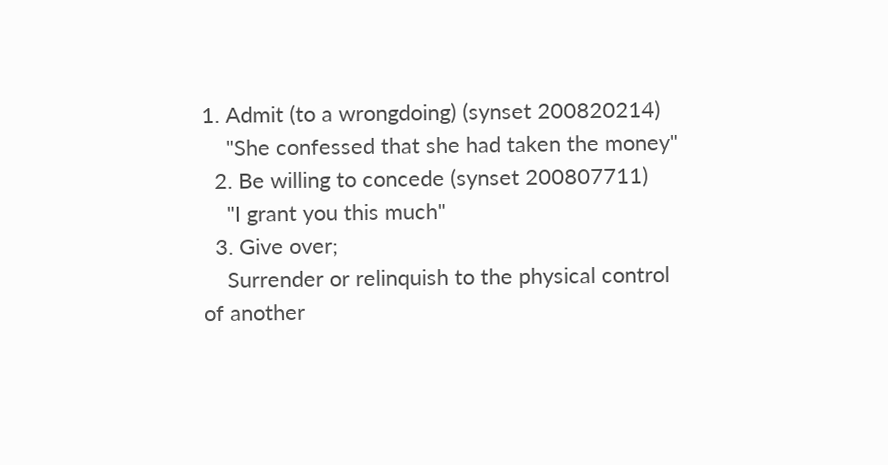1. Admit (to a wrongdoing) (synset 200820214)
    "She confessed that she had taken the money"
  2. Be willing to concede (synset 200807711)
    "I grant you this much"
  3. Give over;
    Surrender or relinquish to the physical control of another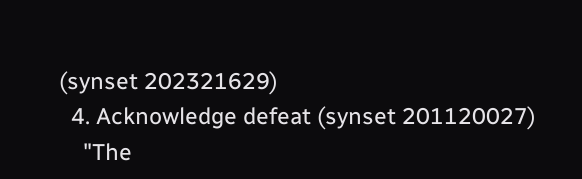(synset 202321629)
  4. Acknowledge defeat (synset 201120027)
    "The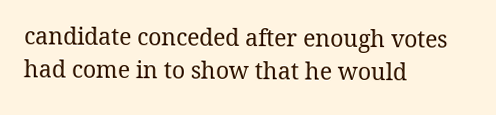candidate conceded after enough votes had come in to show that he would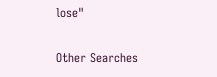lose"

Other Searches